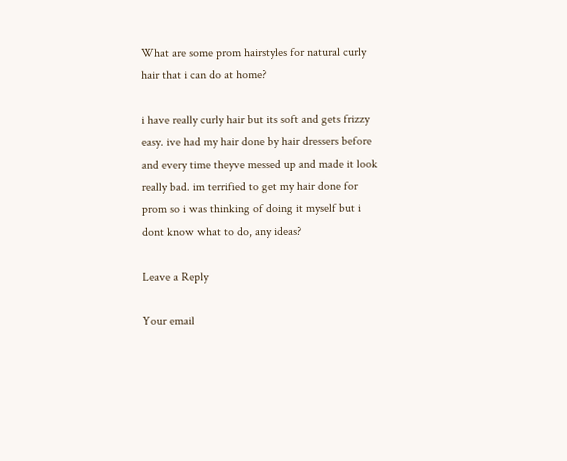What are some prom hairstyles for natural curly hair that i can do at home?

i have really curly hair but its soft and gets frizzy easy. ive had my hair done by hair dressers before and every time theyve messed up and made it look really bad. im terrified to get my hair done for prom so i was thinking of doing it myself but i dont know what to do, any ideas?

Leave a Reply

Your email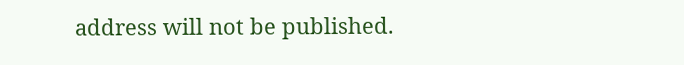address will not be published.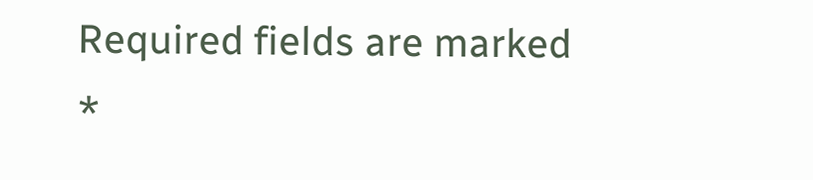Required fields are marked *